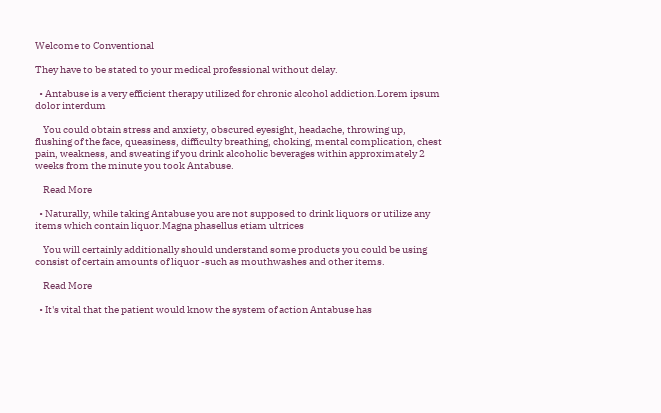Welcome to Conventional

They have to be stated to your medical professional without delay.

  • Antabuse is a very efficient therapy utilized for chronic alcohol addiction.Lorem ipsum dolor interdum

    You could obtain stress and anxiety, obscured eyesight, headache, throwing up, flushing of the face, queasiness, difficulty breathing, choking, mental complication, chest pain, weakness, and sweating if you drink alcoholic beverages within approximately 2 weeks from the minute you took Antabuse.

    Read More

  • Naturally, while taking Antabuse you are not supposed to drink liquors or utilize any items which contain liquor.Magna phasellus etiam ultrices

    You will certainly additionally should understand some products you could be using consist of certain amounts of liquor -such as mouthwashes and other items.

    Read More

  • It's vital that the patient would know the system of action Antabuse has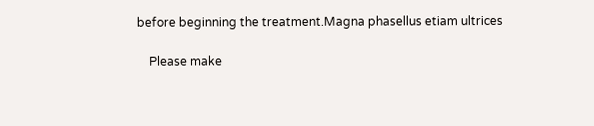before beginning the treatment.Magna phasellus etiam ultrices

    Please make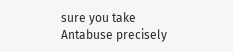sure you take Antabuse precisely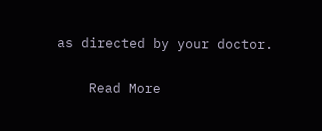as directed by your doctor.

    Read More